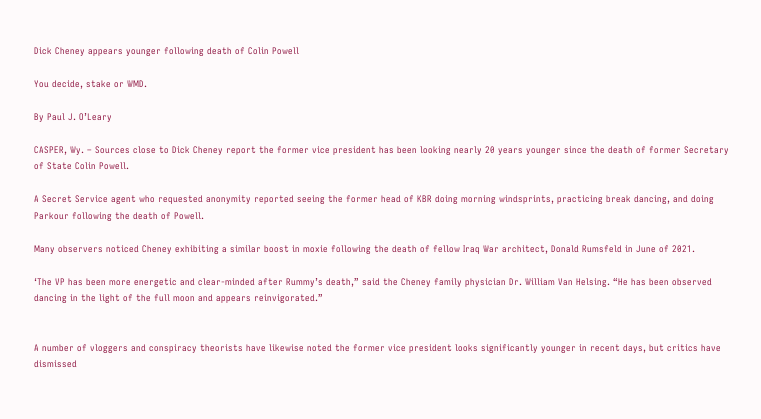Dick Cheney appears younger following death of Colin Powell

You decide, stake or WMD.

By Paul J. O’Leary

CASPER, Wy. – Sources close to Dick Cheney report the former vice president has been looking nearly 20 years younger since the death of former Secretary of State Colin Powell.

A Secret Service agent who requested anonymity reported seeing the former head of KBR doing morning windsprints, practicing break dancing, and doing Parkour following the death of Powell.

Many observers noticed Cheney exhibiting a similar boost in moxie following the death of fellow Iraq War architect, Donald Rumsfeld in June of 2021.

‘The VP has been more energetic and clear-minded after Rummy’s death,” said the Cheney family physician Dr. William Van Helsing. “He has been observed dancing in the light of the full moon and appears reinvigorated.”


A number of vloggers and conspiracy theorists have likewise noted the former vice president looks significantly younger in recent days, but critics have dismissed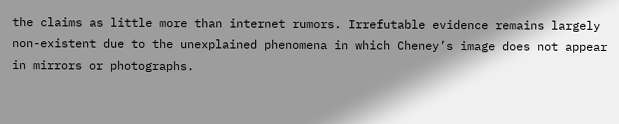the claims as little more than internet rumors. Irrefutable evidence remains largely non-existent due to the unexplained phenomena in which Cheney’s image does not appear in mirrors or photographs.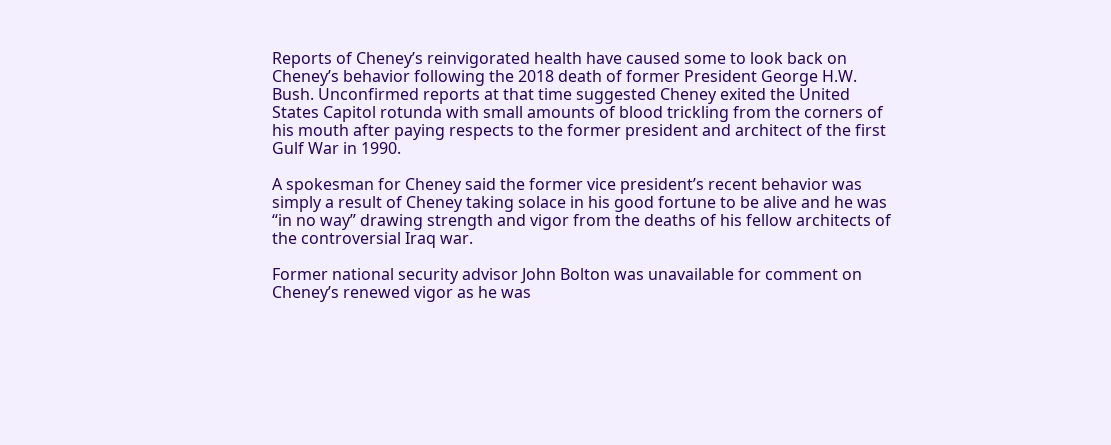Reports of Cheney’s reinvigorated health have caused some to look back on Cheney’s behavior following the 2018 death of former President George H.W. Bush. Unconfirmed reports at that time suggested Cheney exited the United States Capitol rotunda with small amounts of blood trickling from the corners of his mouth after paying respects to the former president and architect of the first Gulf War in 1990.

A spokesman for Cheney said the former vice president’s recent behavior was simply a result of Cheney taking solace in his good fortune to be alive and he was “in no way” drawing strength and vigor from the deaths of his fellow architects of the controversial Iraq war.

Former national security advisor John Bolton was unavailable for comment on Cheney’s renewed vigor as he was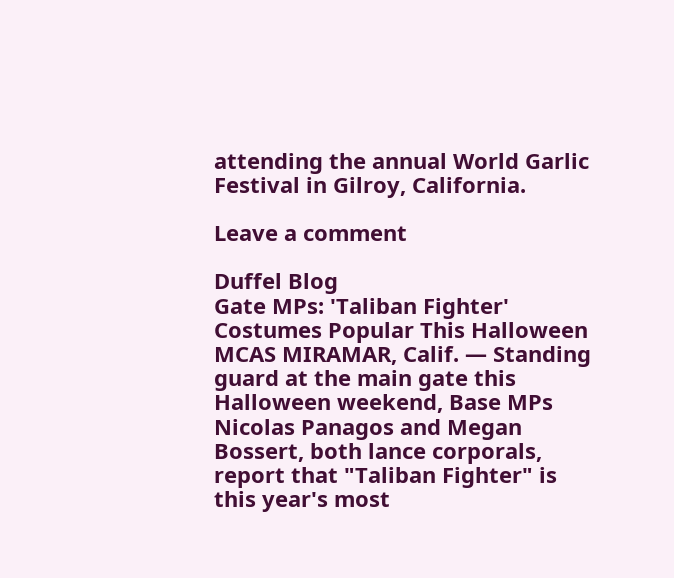attending the annual World Garlic Festival in Gilroy, California.

Leave a comment

Duffel Blog
Gate MPs: 'Taliban Fighter' Costumes Popular This Halloween
MCAS MIRAMAR, Calif. — Standing guard at the main gate this Halloween weekend, Base MPs Nicolas Panagos and Megan Bossert, both lance corporals, report that "Taliban Fighter" is this year's most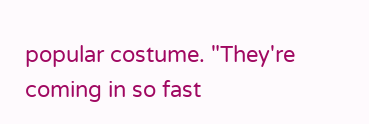popular costume. "They're coming in so fast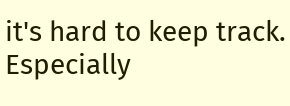it's hard to keep track. Especially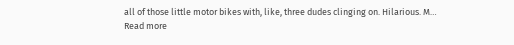all of those little motor bikes with, like, three dudes clinging on. Hilarious. M…
Read more